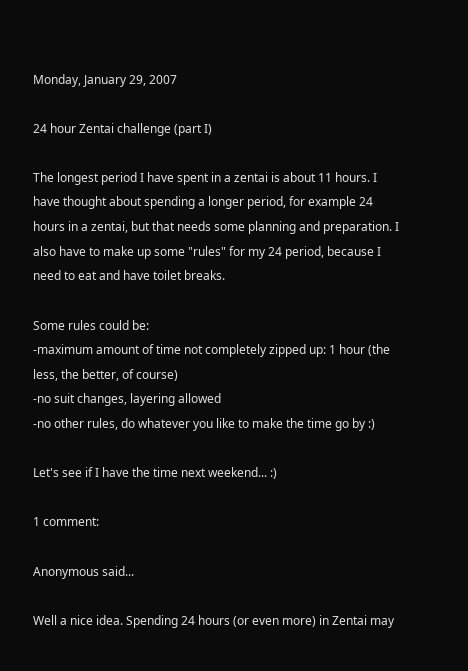Monday, January 29, 2007

24 hour Zentai challenge (part I)

The longest period I have spent in a zentai is about 11 hours. I have thought about spending a longer period, for example 24 hours in a zentai, but that needs some planning and preparation. I also have to make up some "rules" for my 24 period, because I need to eat and have toilet breaks.

Some rules could be:
-maximum amount of time not completely zipped up: 1 hour (the less, the better, of course)
-no suit changes, layering allowed
-no other rules, do whatever you like to make the time go by :)

Let's see if I have the time next weekend... :)

1 comment:

Anonymous said...

Well a nice idea. Spending 24 hours (or even more) in Zentai may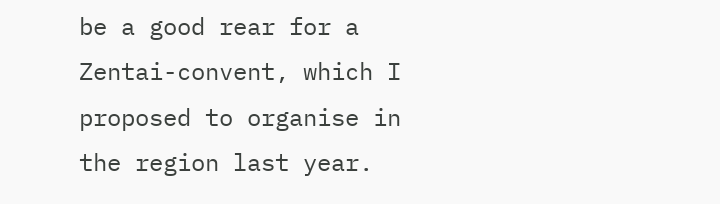be a good rear for a Zentai-convent, which I proposed to organise in the region last year.